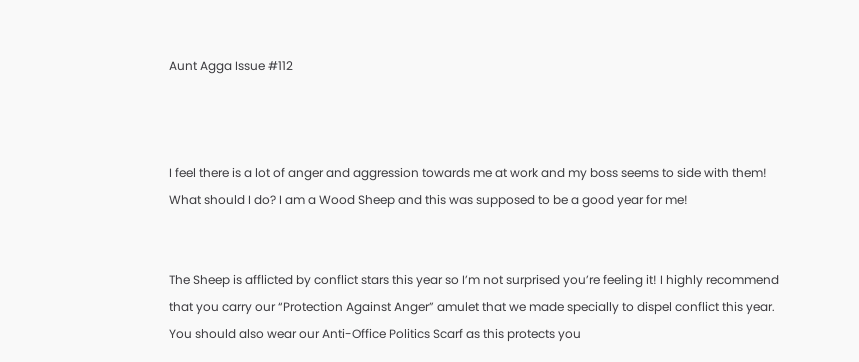Aunt Agga Issue #112



I feel there is a lot of anger and aggression towards me at work and my boss seems to side with them! What should I do? I am a Wood Sheep and this was supposed to be a good year for me!


The Sheep is afflicted by conflict stars this year so I’m not surprised you’re feeling it! I highly recommend that you carry our “Protection Against Anger” amulet that we made specially to dispel conflict this year. You should also wear our Anti-Office Politics Scarf as this protects you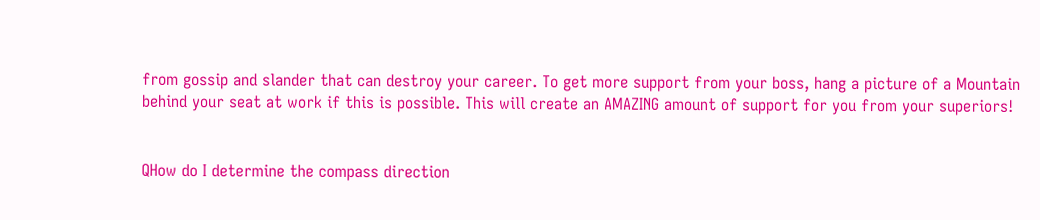from gossip and slander that can destroy your career. To get more support from your boss, hang a picture of a Mountain behind your seat at work if this is possible. This will create an AMAZING amount of support for you from your superiors!


QHow do I determine the compass direction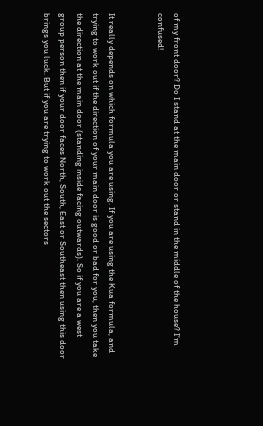of my front door? Do I stand at the main door or stand in the middle of the house? I’m confused!


It really depends on which formula you are using. If you are using the Kua formula, and trying to work out if the direction of your main door is good or bad for you, then you take the direction at the main door (standing inside facing outwards). So if you are a west group person then if your door faces North, South, East or Southeast then using this door brings you luck. But if you are trying to work out the sectors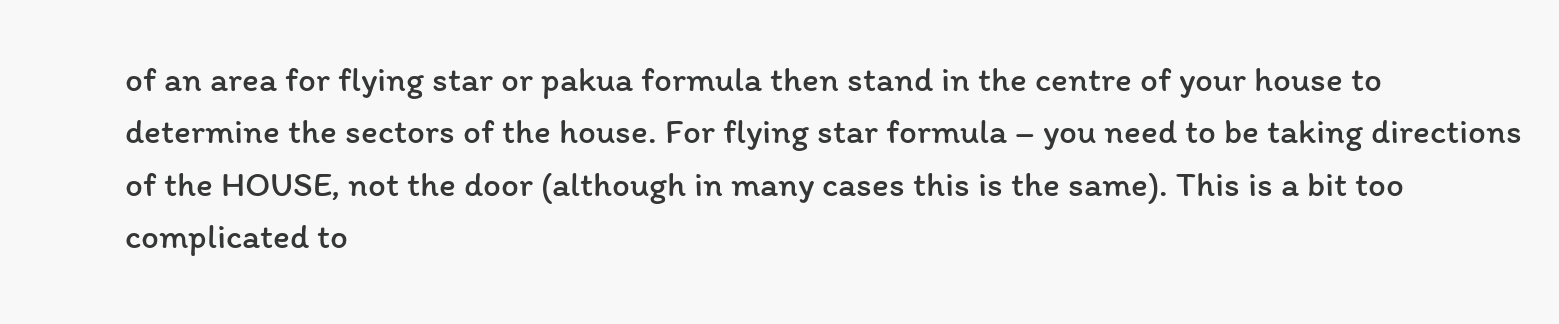of an area for flying star or pakua formula then stand in the centre of your house to determine the sectors of the house. For flying star formula – you need to be taking directions of the HOUSE, not the door (although in many cases this is the same). This is a bit too complicated to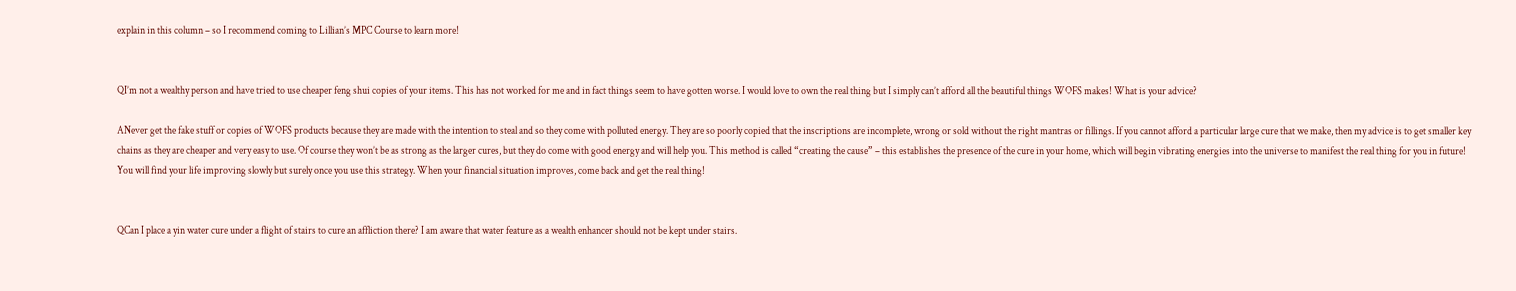explain in this column – so I recommend coming to Lillian’s MPC Course to learn more!


QI’m not a wealthy person and have tried to use cheaper feng shui copies of your items. This has not worked for me and in fact things seem to have gotten worse. I would love to own the real thing but I simply can’t afford all the beautiful things WOFS makes! What is your advice?

ANever get the fake stuff or copies of WOFS products because they are made with the intention to steal and so they come with polluted energy. They are so poorly copied that the inscriptions are incomplete, wrong or sold without the right mantras or fillings. If you cannot afford a particular large cure that we make, then my advice is to get smaller key chains as they are cheaper and very easy to use. Of course they won’t be as strong as the larger cures, but they do come with good energy and will help you. This method is called “creating the cause” – this establishes the presence of the cure in your home, which will begin vibrating energies into the universe to manifest the real thing for you in future! You will find your life improving slowly but surely once you use this strategy. When your financial situation improves, come back and get the real thing!


QCan I place a yin water cure under a flight of stairs to cure an affliction there? I am aware that water feature as a wealth enhancer should not be kept under stairs.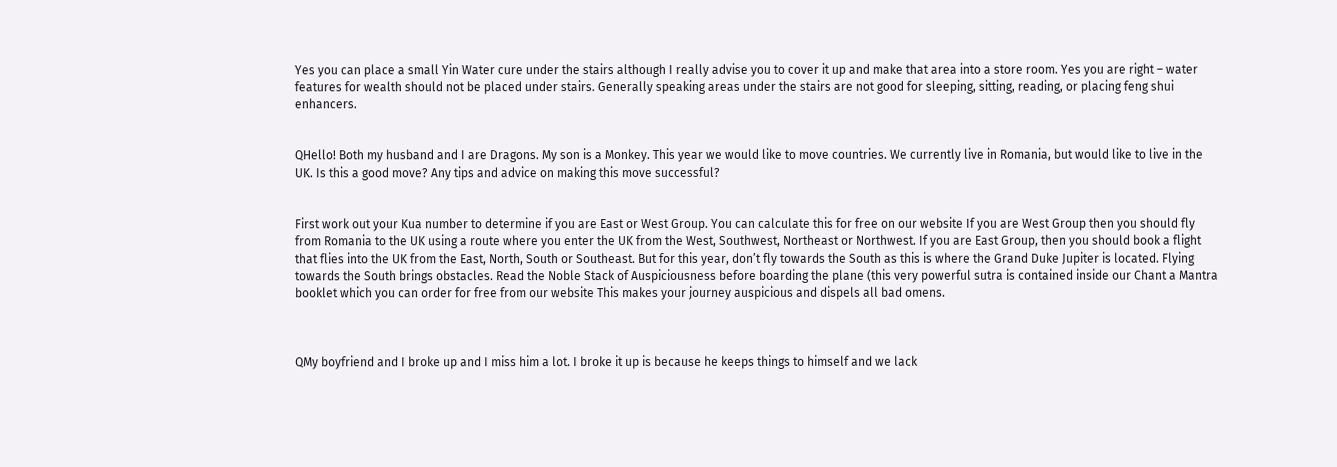Yes you can place a small Yin Water cure under the stairs although I really advise you to cover it up and make that area into a store room. Yes you are right – water features for wealth should not be placed under stairs. Generally speaking areas under the stairs are not good for sleeping, sitting, reading, or placing feng shui enhancers.


QHello! Both my husband and I are Dragons. My son is a Monkey. This year we would like to move countries. We currently live in Romania, but would like to live in the UK. Is this a good move? Any tips and advice on making this move successful?


First work out your Kua number to determine if you are East or West Group. You can calculate this for free on our website If you are West Group then you should fly from Romania to the UK using a route where you enter the UK from the West, Southwest, Northeast or Northwest. If you are East Group, then you should book a flight that flies into the UK from the East, North, South or Southeast. But for this year, don’t fly towards the South as this is where the Grand Duke Jupiter is located. Flying towards the South brings obstacles. Read the Noble Stack of Auspiciousness before boarding the plane (this very powerful sutra is contained inside our Chant a Mantra booklet which you can order for free from our website This makes your journey auspicious and dispels all bad omens.



QMy boyfriend and I broke up and I miss him a lot. I broke it up is because he keeps things to himself and we lack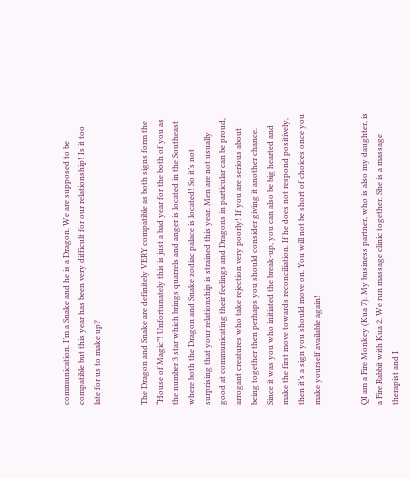communication. I’m a Snake and he is a Dragon. We are supposed to be compatible but this year has been very difficult for our relationship! Is it too late for us to make up?


The Dragon and Snake are definitely VERY compatible as both signs form the “House of Magic”! Unfortunately this is just a bad year for the both of you as the number 3 star which brings quarrels and anger is located in the Southeast where both the Dragon and Snake zodiac palace is located! So it’s not surprising that your relationship is strained this year. Men are not usually good at communicating their feelings and Dragons in particular can be proud, arrogant creatures who take rejection very poorly! If you are serious about being together then perhaps you should consider giving it another chance. Since it was you who initiated the break-up, you can also be big hearted and make the first move towards reconciliation. If he does not respond positively, then it’s a sign you should move on. You will not be short of choices once you make yourself available again!


QI am a Fire Monkey (Kua 7). My business partner, who is also my daughter, is a Fire Rabbit with Kua 2. We run massage clinic together. She is a massage therapist and I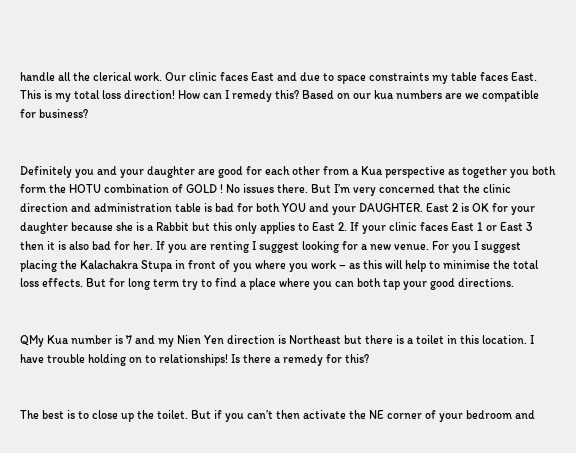handle all the clerical work. Our clinic faces East and due to space constraints my table faces East. This is my total loss direction! How can I remedy this? Based on our kua numbers are we compatible for business?


Definitely you and your daughter are good for each other from a Kua perspective as together you both form the HOTU combination of GOLD ! No issues there. But I’m very concerned that the clinic direction and administration table is bad for both YOU and your DAUGHTER. East 2 is OK for your daughter because she is a Rabbit but this only applies to East 2. If your clinic faces East 1 or East 3 then it is also bad for her. If you are renting I suggest looking for a new venue. For you I suggest placing the Kalachakra Stupa in front of you where you work – as this will help to minimise the total loss effects. But for long term try to find a place where you can both tap your good directions.


QMy Kua number is 7 and my Nien Yen direction is Northeast but there is a toilet in this location. I have trouble holding on to relationships! Is there a remedy for this?


The best is to close up the toilet. But if you can’t then activate the NE corner of your bedroom and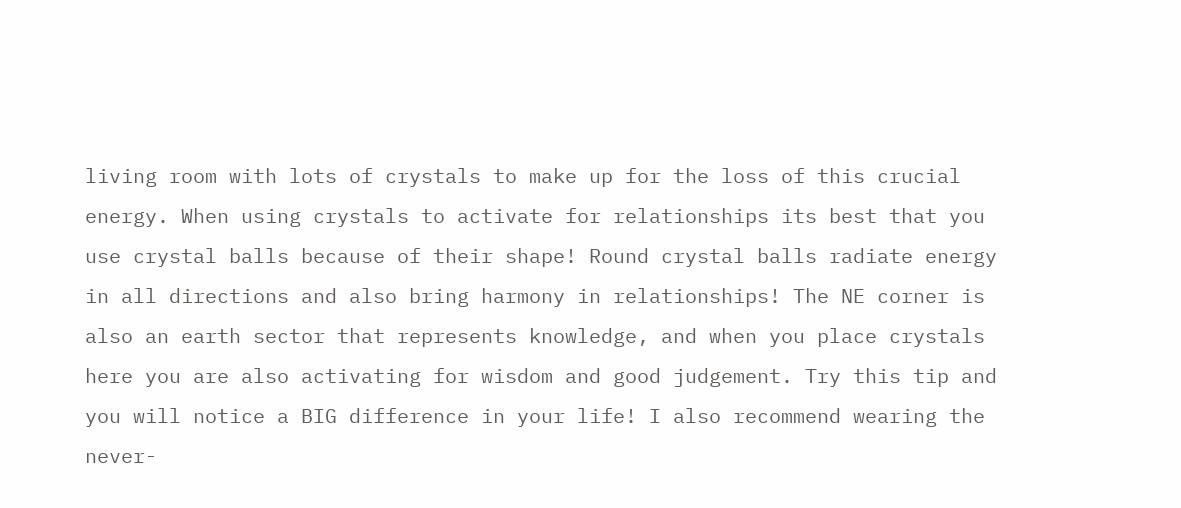living room with lots of crystals to make up for the loss of this crucial energy. When using crystals to activate for relationships its best that you use crystal balls because of their shape! Round crystal balls radiate energy in all directions and also bring harmony in relationships! The NE corner is also an earth sector that represents knowledge, and when you place crystals here you are also activating for wisdom and good judgement. Try this tip and you will notice a BIG difference in your life! I also recommend wearing the never-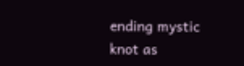ending mystic knot as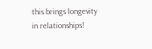this brings longevity in relationships!